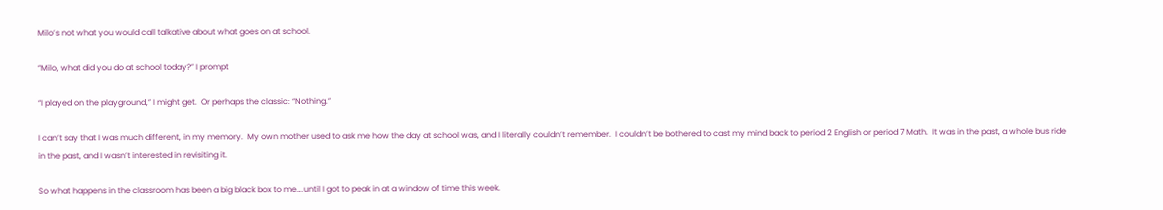Milo’s not what you would call talkative about what goes on at school.

“Milo, what did you do at school today?” I prompt

“I played on the playground,” I might get.  Or perhaps the classic: “Nothing.”

I can’t say that I was much different, in my memory.  My own mother used to ask me how the day at school was, and I literally couldn’t remember.  I couldn’t be bothered to cast my mind back to period 2 English or period 7 Math.  It was in the past, a whole bus ride in the past, and I wasn’t interested in revisiting it.

So what happens in the classroom has been a big black box to me….until I got to peak in at a window of time this week.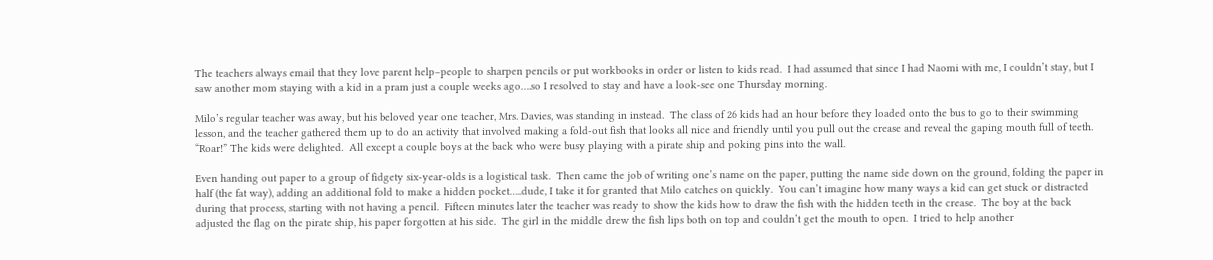The teachers always email that they love parent help–people to sharpen pencils or put workbooks in order or listen to kids read.  I had assumed that since I had Naomi with me, I couldn’t stay, but I saw another mom staying with a kid in a pram just a couple weeks ago….so I resolved to stay and have a look-see one Thursday morning.

Milo’s regular teacher was away, but his beloved year one teacher, Mrs. Davies, was standing in instead.  The class of 26 kids had an hour before they loaded onto the bus to go to their swimming lesson, and the teacher gathered them up to do an activity that involved making a fold-out fish that looks all nice and friendly until you pull out the crease and reveal the gaping mouth full of teeth.  “Roar!” The kids were delighted.  All except a couple boys at the back who were busy playing with a pirate ship and poking pins into the wall.

Even handing out paper to a group of fidgety six-year-olds is a logistical task.  Then came the job of writing one’s name on the paper, putting the name side down on the ground, folding the paper in half (the fat way), adding an additional fold to make a hidden pocket…..dude, I take it for granted that Milo catches on quickly.  You can’t imagine how many ways a kid can get stuck or distracted during that process, starting with not having a pencil.  Fifteen minutes later the teacher was ready to show the kids how to draw the fish with the hidden teeth in the crease.  The boy at the back adjusted the flag on the pirate ship, his paper forgotten at his side.  The girl in the middle drew the fish lips both on top and couldn’t get the mouth to open.  I tried to help another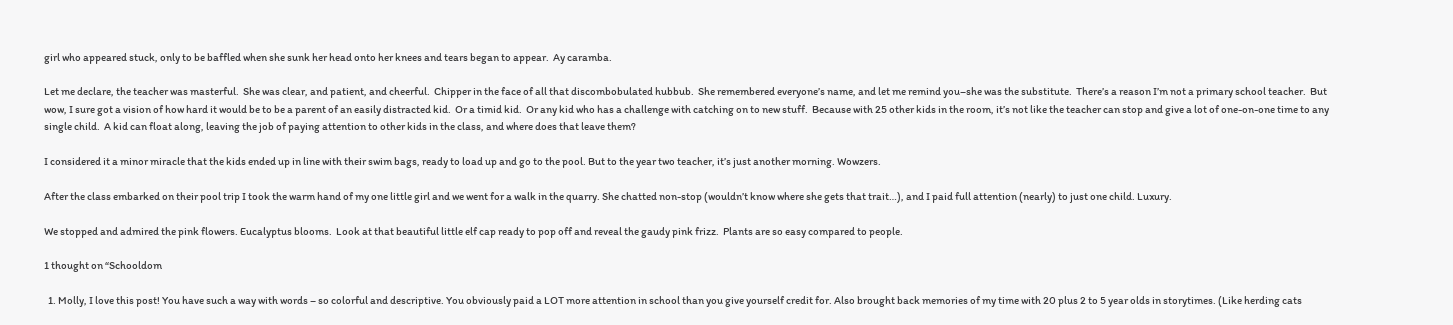girl who appeared stuck, only to be baffled when she sunk her head onto her knees and tears began to appear.  Ay caramba.

Let me declare, the teacher was masterful.  She was clear, and patient, and cheerful.  Chipper in the face of all that discombobulated hubbub.  She remembered everyone’s name, and let me remind you–she was the substitute.  There’s a reason I’m not a primary school teacher.  But wow, I sure got a vision of how hard it would be to be a parent of an easily distracted kid.  Or a timid kid.  Or any kid who has a challenge with catching on to new stuff.  Because with 25 other kids in the room, it’s not like the teacher can stop and give a lot of one-on-one time to any single child.  A kid can float along, leaving the job of paying attention to other kids in the class, and where does that leave them?

I considered it a minor miracle that the kids ended up in line with their swim bags, ready to load up and go to the pool. But to the year two teacher, it’s just another morning. Wowzers.

After the class embarked on their pool trip I took the warm hand of my one little girl and we went for a walk in the quarry. She chatted non-stop (wouldn’t know where she gets that trait…), and I paid full attention (nearly) to just one child. Luxury.

We stopped and admired the pink flowers. Eucalyptus blooms.  Look at that beautiful little elf cap ready to pop off and reveal the gaudy pink frizz.  Plants are so easy compared to people.

1 thought on “Schooldom

  1. Molly, I love this post! You have such a way with words – so colorful and descriptive. You obviously paid a LOT more attention in school than you give yourself credit for. Also brought back memories of my time with 20 plus 2 to 5 year olds in storytimes. (Like herding cats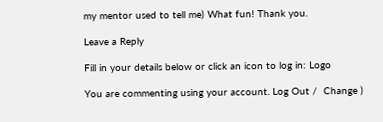my mentor used to tell me) What fun! Thank you.

Leave a Reply

Fill in your details below or click an icon to log in: Logo

You are commenting using your account. Log Out /  Change )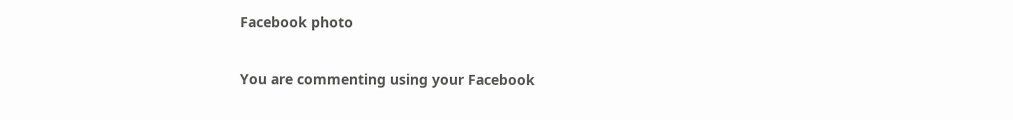Facebook photo

You are commenting using your Facebook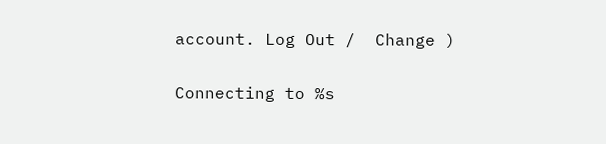account. Log Out /  Change )

Connecting to %s